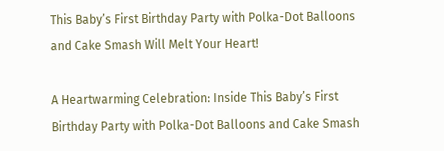This Baby’s First Birthday Party with Polka-Dot Balloons and Cake Smash Will Melt Your Heart!

A Heartwarming Celebration: Inside This Baby’s First Birthday Party with Polka-Dot Balloons and Cake Smash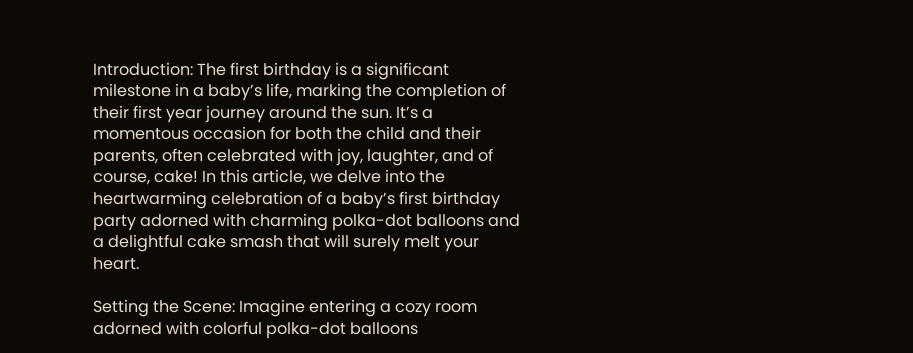Introduction: The first birthday is a significant milestone in a baby’s life, marking the completion of their first year journey around the sun. It’s a momentous occasion for both the child and their parents, often celebrated with joy, laughter, and of course, cake! In this article, we delve into the heartwarming celebration of a baby’s first birthday party adorned with charming polka-dot balloons and a delightful cake smash that will surely melt your heart.

Setting the Scene: Imagine entering a cozy room adorned with colorful polka-dot balloons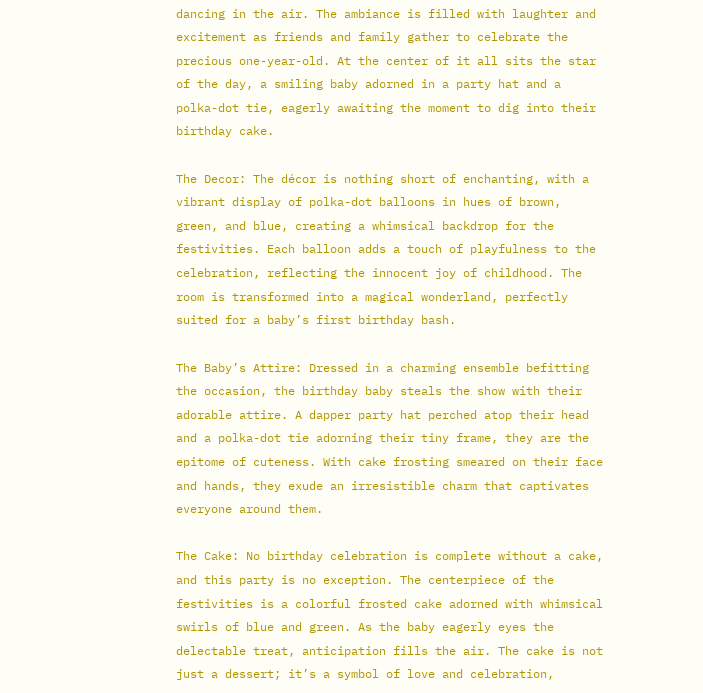dancing in the air. The ambiance is filled with laughter and excitement as friends and family gather to celebrate the precious one-year-old. At the center of it all sits the star of the day, a smiling baby adorned in a party hat and a polka-dot tie, eagerly awaiting the moment to dig into their birthday cake.

The Decor: The décor is nothing short of enchanting, with a vibrant display of polka-dot balloons in hues of brown, green, and blue, creating a whimsical backdrop for the festivities. Each balloon adds a touch of playfulness to the celebration, reflecting the innocent joy of childhood. The room is transformed into a magical wonderland, perfectly suited for a baby’s first birthday bash.

The Baby’s Attire: Dressed in a charming ensemble befitting the occasion, the birthday baby steals the show with their adorable attire. A dapper party hat perched atop their head and a polka-dot tie adorning their tiny frame, they are the epitome of cuteness. With cake frosting smeared on their face and hands, they exude an irresistible charm that captivates everyone around them.

The Cake: No birthday celebration is complete without a cake, and this party is no exception. The centerpiece of the festivities is a colorful frosted cake adorned with whimsical swirls of blue and green. As the baby eagerly eyes the delectable treat, anticipation fills the air. The cake is not just a dessert; it’s a symbol of love and celebration,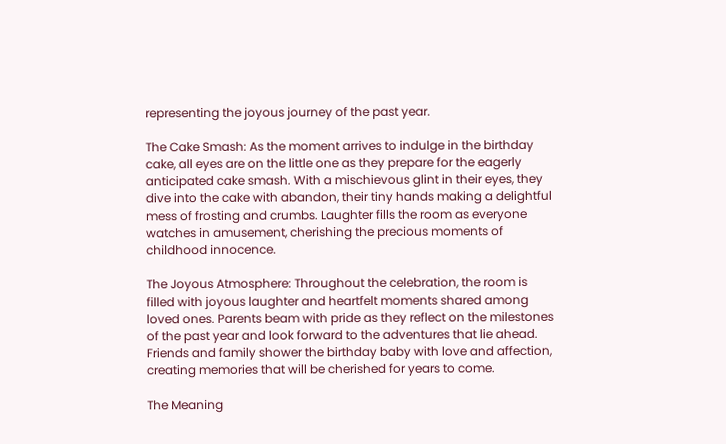representing the joyous journey of the past year.

The Cake Smash: As the moment arrives to indulge in the birthday cake, all eyes are on the little one as they prepare for the eagerly anticipated cake smash. With a mischievous glint in their eyes, they dive into the cake with abandon, their tiny hands making a delightful mess of frosting and crumbs. Laughter fills the room as everyone watches in amusement, cherishing the precious moments of childhood innocence.

The Joyous Atmosphere: Throughout the celebration, the room is filled with joyous laughter and heartfelt moments shared among loved ones. Parents beam with pride as they reflect on the milestones of the past year and look forward to the adventures that lie ahead. Friends and family shower the birthday baby with love and affection, creating memories that will be cherished for years to come.

The Meaning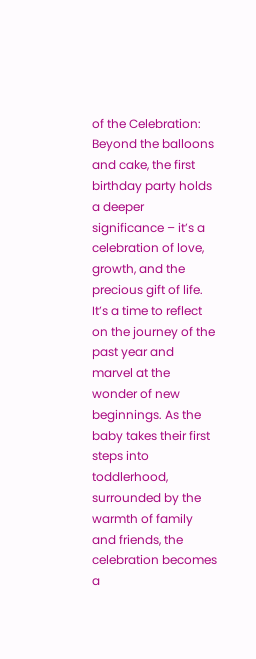of the Celebration: Beyond the balloons and cake, the first birthday party holds a deeper significance – it’s a celebration of love, growth, and the precious gift of life. It’s a time to reflect on the journey of the past year and marvel at the wonder of new beginnings. As the baby takes their first steps into toddlerhood, surrounded by the warmth of family and friends, the celebration becomes a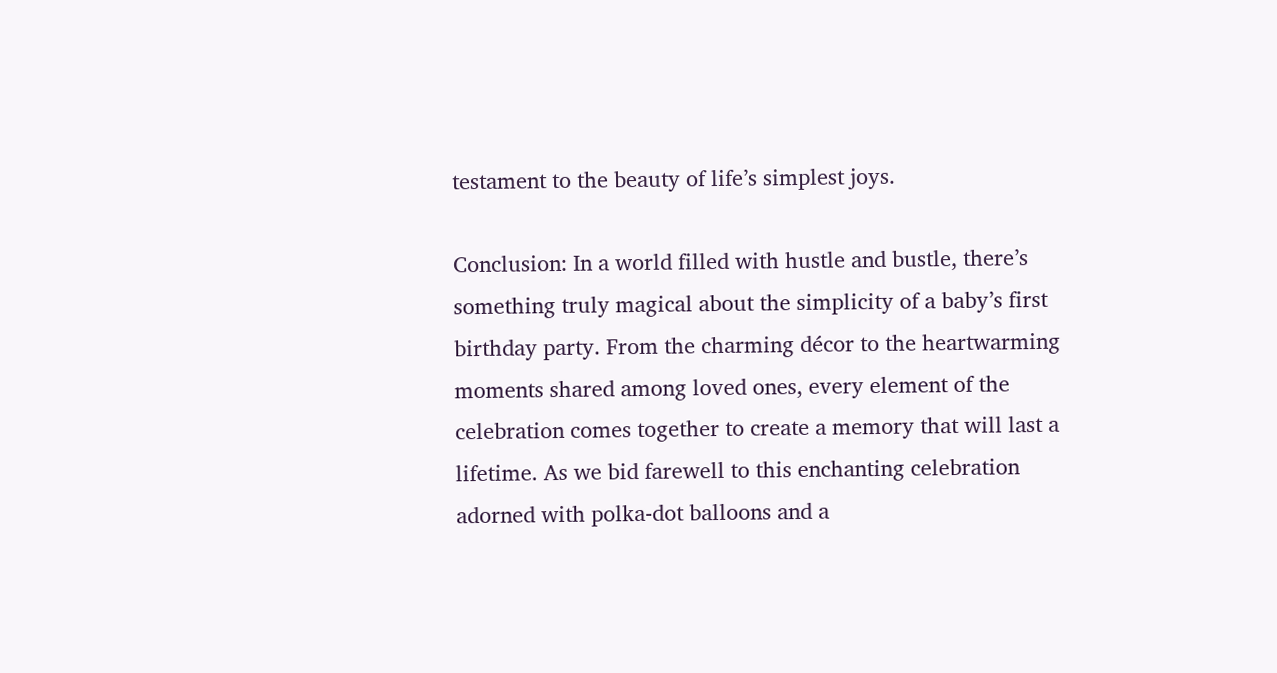testament to the beauty of life’s simplest joys.

Conclusion: In a world filled with hustle and bustle, there’s something truly magical about the simplicity of a baby’s first birthday party. From the charming décor to the heartwarming moments shared among loved ones, every element of the celebration comes together to create a memory that will last a lifetime. As we bid farewell to this enchanting celebration adorned with polka-dot balloons and a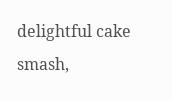delightful cake smash,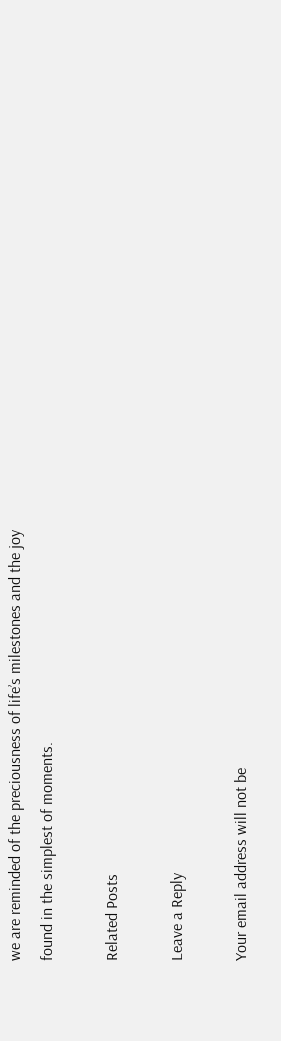we are reminded of the preciousness of life’s milestones and the joy found in the simplest of moments.

Related Posts

Leave a Reply

Your email address will not be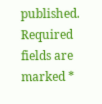published. Required fields are marked *